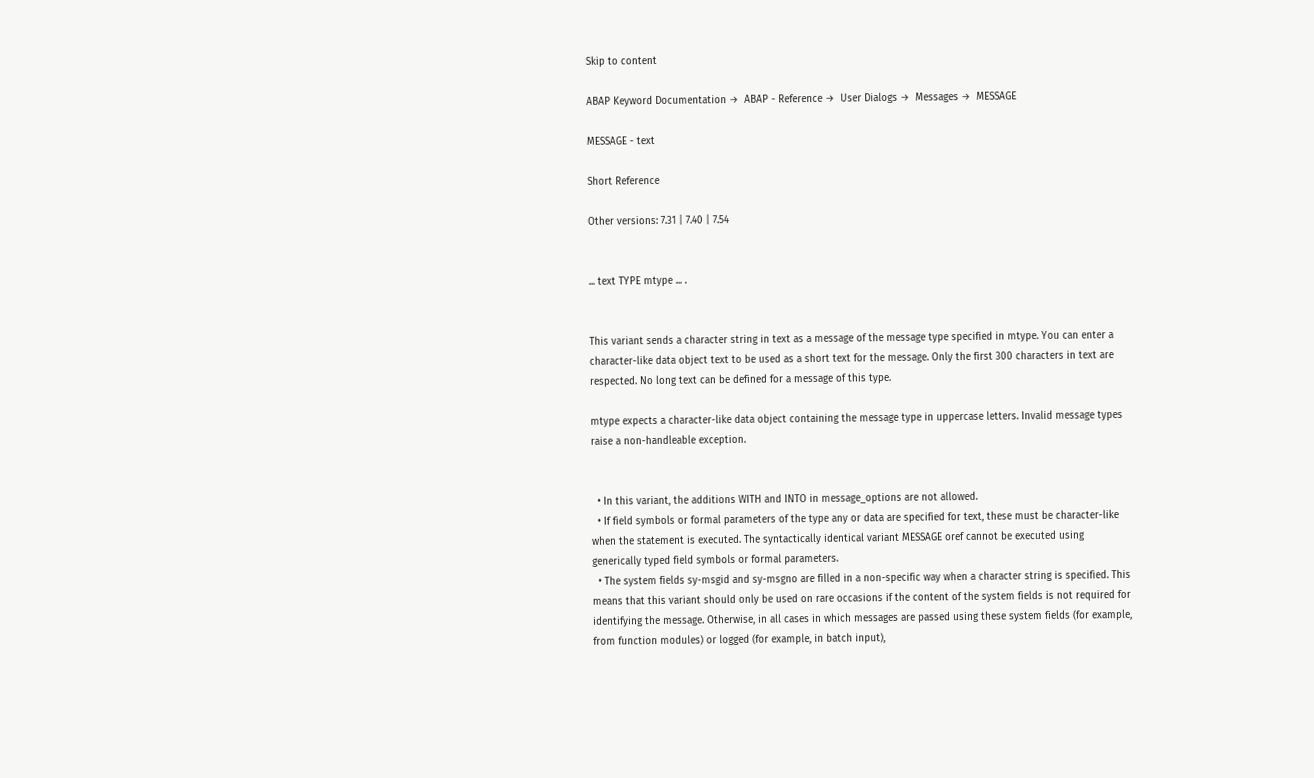Skip to content

ABAP Keyword Documentation →  ABAP - Reference →  User Dialogs →  Messages →  MESSAGE

MESSAGE - text

Short Reference

Other versions: 7.31 | 7.40 | 7.54


... text TYPE mtype ... .


This variant sends a character string in text as a message of the message type specified in mtype. You can enter a character-like data object text to be used as a short text for the message. Only the first 300 characters in text are respected. No long text can be defined for a message of this type.

mtype expects a character-like data object containing the message type in uppercase letters. Invalid message types raise a non-handleable exception.


  • In this variant, the additions WITH and INTO in message_options are not allowed.
  • If field symbols or formal parameters of the type any or data are specified for text, these must be character-like when the statement is executed. The syntactically identical variant MESSAGE oref cannot be executed using generically typed field symbols or formal parameters.
  • The system fields sy-msgid and sy-msgno are filled in a non-specific way when a character string is specified. This means that this variant should only be used on rare occasions if the content of the system fields is not required for identifying the message. Otherwise, in all cases in which messages are passed using these system fields (for example, from function modules) or logged (for example, in batch input),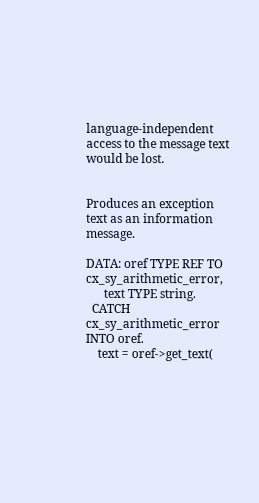language-independent access to the message text would be lost.


Produces an exception text as an information message.

DATA: oref TYPE REF TO cx_sy_arithmetic_error,
      text TYPE string.
  CATCH cx_sy_arithmetic_error INTO oref.
    text = oref->get_text(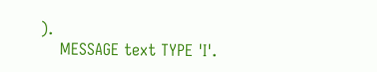).
    MESSAGE text TYPE 'I'.